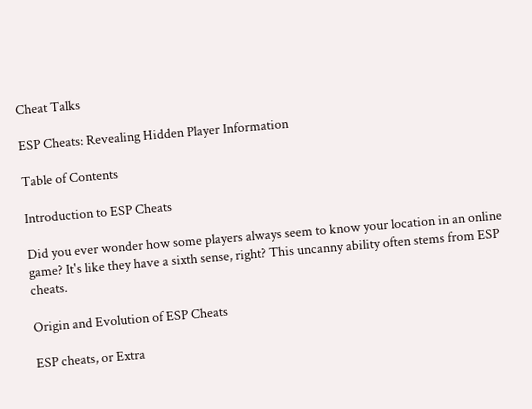Cheat Talks

ESP Cheats: Revealing Hidden Player Information

Table of Contents

Introduction to ESP Cheats

Did you ever wonder how some players always seem to know your location in an online game? It's like they have a sixth sense, right? This uncanny ability often stems from ESP cheats.

Origin and Evolution of ESP Cheats

ESP cheats, or Extra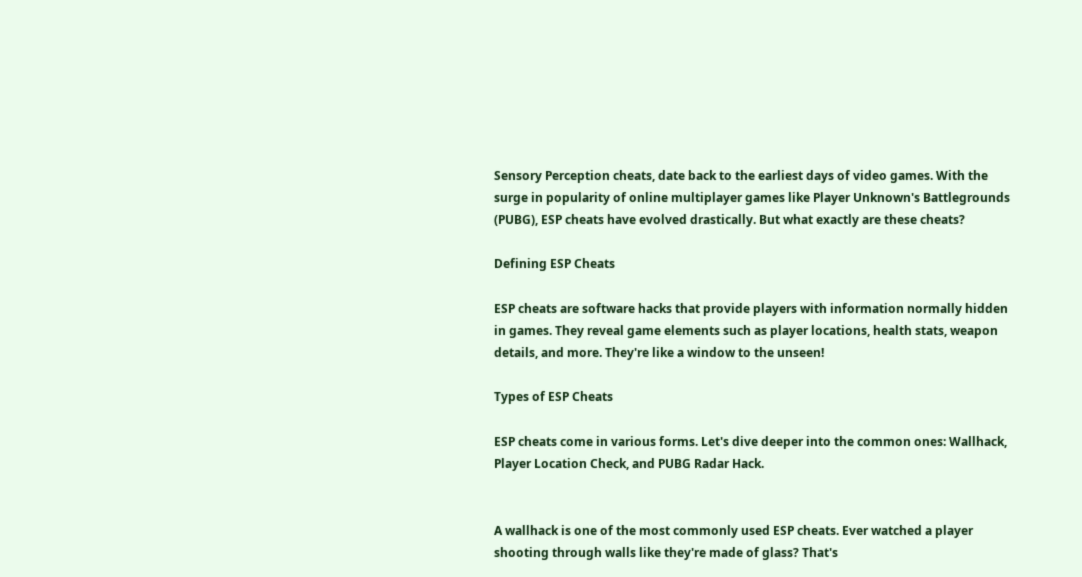Sensory Perception cheats, date back to the earliest days of video games. With the surge in popularity of online multiplayer games like Player Unknown's Battlegrounds (PUBG), ESP cheats have evolved drastically. But what exactly are these cheats?

Defining ESP Cheats

ESP cheats are software hacks that provide players with information normally hidden in games. They reveal game elements such as player locations, health stats, weapon details, and more. They're like a window to the unseen!

Types of ESP Cheats

ESP cheats come in various forms. Let's dive deeper into the common ones: Wallhack, Player Location Check, and PUBG Radar Hack.


A wallhack is one of the most commonly used ESP cheats. Ever watched a player shooting through walls like they're made of glass? That's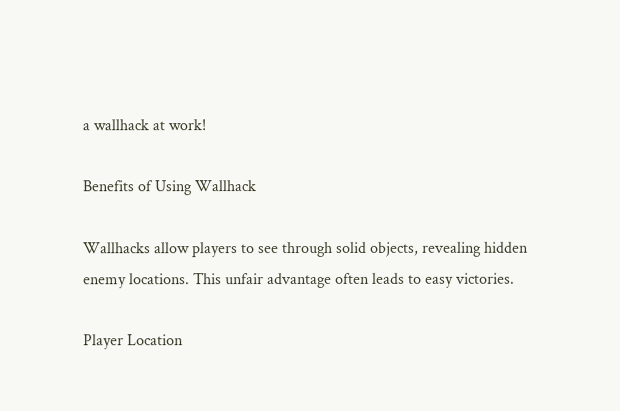a wallhack at work!

Benefits of Using Wallhack

Wallhacks allow players to see through solid objects, revealing hidden enemy locations. This unfair advantage often leads to easy victories.

Player Location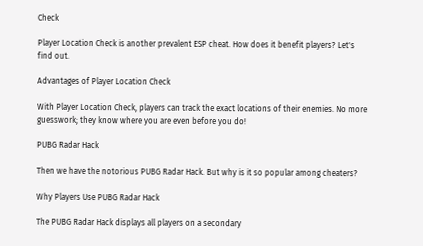Check

Player Location Check is another prevalent ESP cheat. How does it benefit players? Let's find out.

Advantages of Player Location Check

With Player Location Check, players can track the exact locations of their enemies. No more guesswork; they know where you are even before you do!

PUBG Radar Hack

Then we have the notorious PUBG Radar Hack. But why is it so popular among cheaters?

Why Players Use PUBG Radar Hack

The PUBG Radar Hack displays all players on a secondary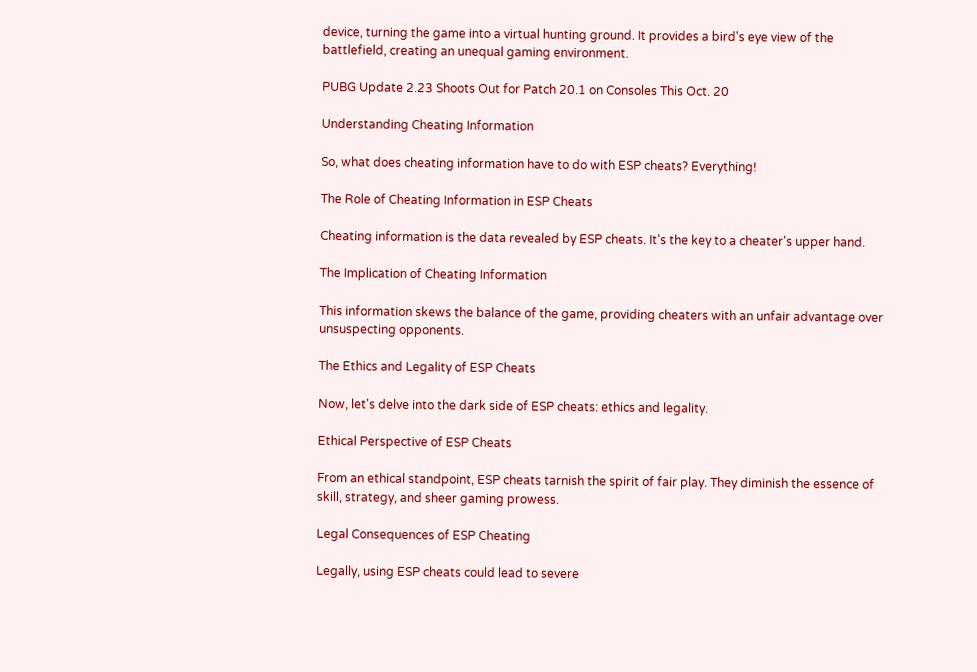device, turning the game into a virtual hunting ground. It provides a bird's eye view of the battlefield, creating an unequal gaming environment.

PUBG Update 2.23 Shoots Out for Patch 20.1 on Consoles This Oct. 20

Understanding Cheating Information

So, what does cheating information have to do with ESP cheats? Everything!

The Role of Cheating Information in ESP Cheats

Cheating information is the data revealed by ESP cheats. It's the key to a cheater's upper hand.

The Implication of Cheating Information

This information skews the balance of the game, providing cheaters with an unfair advantage over unsuspecting opponents.

The Ethics and Legality of ESP Cheats

Now, let's delve into the dark side of ESP cheats: ethics and legality.

Ethical Perspective of ESP Cheats

From an ethical standpoint, ESP cheats tarnish the spirit of fair play. They diminish the essence of skill, strategy, and sheer gaming prowess.

Legal Consequences of ESP Cheating

Legally, using ESP cheats could lead to severe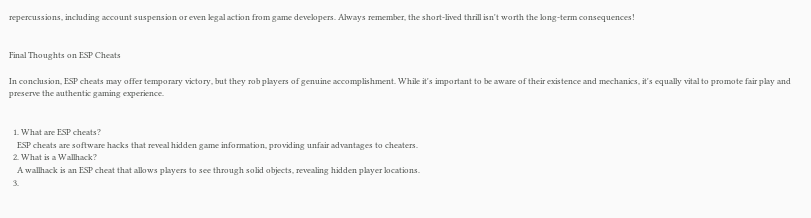repercussions, including account suspension or even legal action from game developers. Always remember, the short-lived thrill isn't worth the long-term consequences!


Final Thoughts on ESP Cheats

In conclusion, ESP cheats may offer temporary victory, but they rob players of genuine accomplishment. While it's important to be aware of their existence and mechanics, it's equally vital to promote fair play and preserve the authentic gaming experience.


  1. What are ESP cheats?
    ESP cheats are software hacks that reveal hidden game information, providing unfair advantages to cheaters.
  2. What is a Wallhack?
    A wallhack is an ESP cheat that allows players to see through solid objects, revealing hidden player locations.
  3.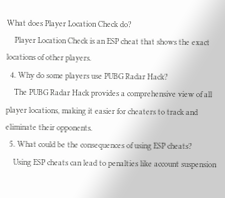What does Player Location Check do?
    Player Location Check is an ESP cheat that shows the exact locations of other players.
  4. Why do some players use PUBG Radar Hack?
    The PUBG Radar Hack provides a comprehensive view of all player locations, making it easier for cheaters to track and eliminate their opponents.
  5. What could be the consequences of using ESP cheats?
    Using ESP cheats can lead to penalties like account suspension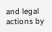and legal actions by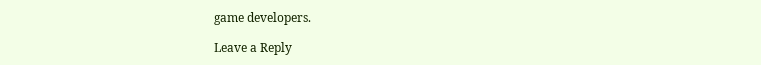game developers.

Leave a Reply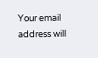Your email address will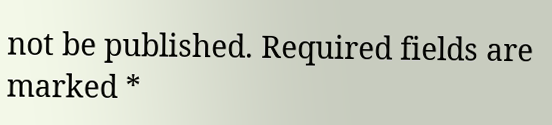not be published. Required fields are marked *